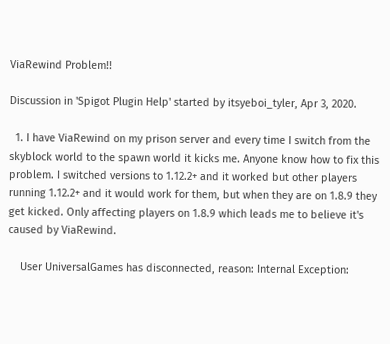ViaRewind Problem!!

Discussion in 'Spigot Plugin Help' started by itsyeboi_tyler, Apr 3, 2020.

  1. I have ViaRewind on my prison server and every time I switch from the skyblock world to the spawn world it kicks me. Anyone know how to fix this problem. I switched versions to 1.12.2+ and it worked but other players running 1.12.2+ and it would work for them, but when they are on 1.8.9 they get kicked. Only affecting players on 1.8.9 which leads me to believe it's caused by ViaRewind.

    User UniversalGames has disconnected, reason: Internal Exception: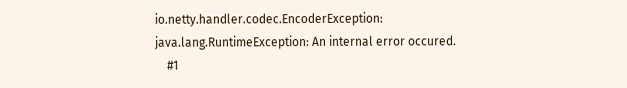io.netty.handler.codec.EncoderException: java.lang.RuntimeException: An internal error occured.
    #1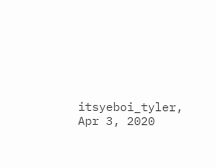itsyeboi_tyler, Apr 3, 2020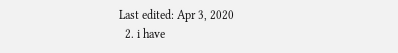Last edited: Apr 3, 2020
  2. i have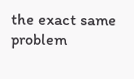the exact same problem